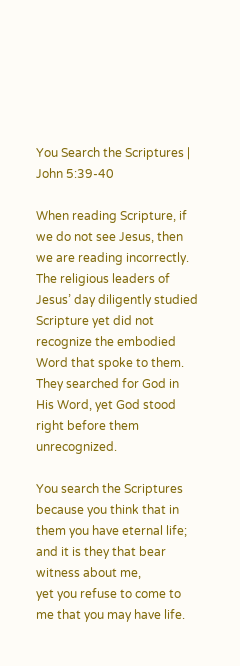You Search the Scriptures | John 5:39-40

When reading Scripture, if we do not see Jesus, then we are reading incorrectly. The religious leaders of Jesus’ day diligently studied Scripture yet did not recognize the embodied Word that spoke to them. They searched for God in His Word, yet God stood right before them unrecognized.

You search the Scriptures
because you think that in them you have eternal life;
and it is they that bear witness about me,
yet you refuse to come to me that you may have life.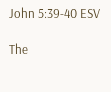John 5:39-40 ESV

The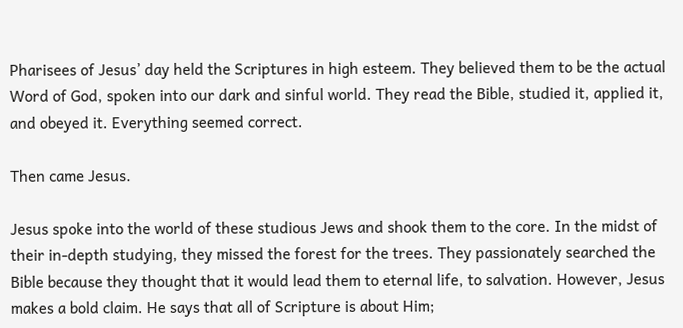Pharisees of Jesus’ day held the Scriptures in high esteem. They believed them to be the actual Word of God, spoken into our dark and sinful world. They read the Bible, studied it, applied it, and obeyed it. Everything seemed correct.

Then came Jesus.

Jesus spoke into the world of these studious Jews and shook them to the core. In the midst of their in-depth studying, they missed the forest for the trees. They passionately searched the Bible because they thought that it would lead them to eternal life, to salvation. However, Jesus makes a bold claim. He says that all of Scripture is about Him;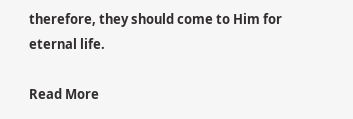therefore, they should come to Him for eternal life.

Read More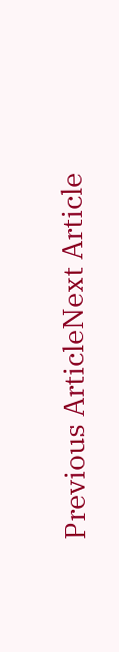Previous ArticleNext Article